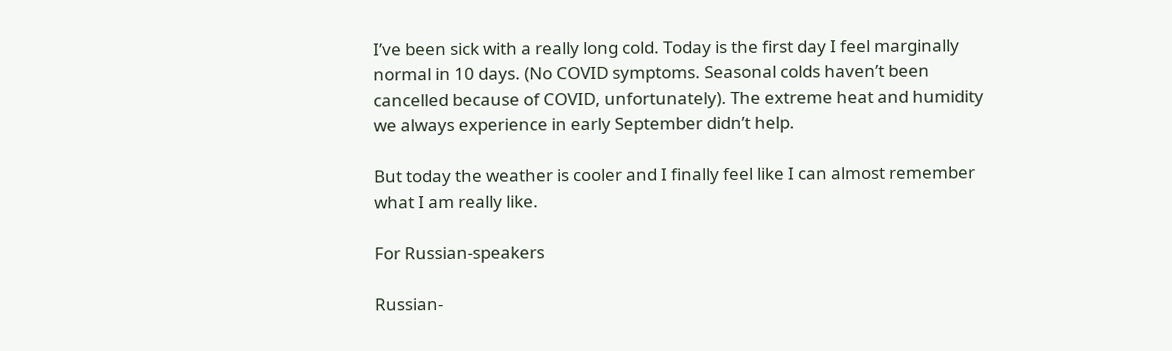I’ve been sick with a really long cold. Today is the first day I feel marginally normal in 10 days. (No COVID symptoms. Seasonal colds haven’t been cancelled because of COVID, unfortunately). The extreme heat and humidity we always experience in early September didn’t help.

But today the weather is cooler and I finally feel like I can almost remember what I am really like.

For Russian-speakers

Russian-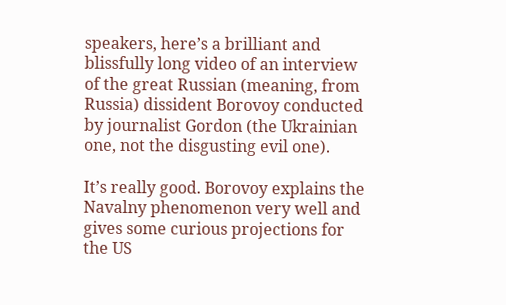speakers, here’s a brilliant and blissfully long video of an interview of the great Russian (meaning, from Russia) dissident Borovoy conducted by journalist Gordon (the Ukrainian one, not the disgusting evil one).

It’s really good. Borovoy explains the Navalny phenomenon very well and gives some curious projections for the US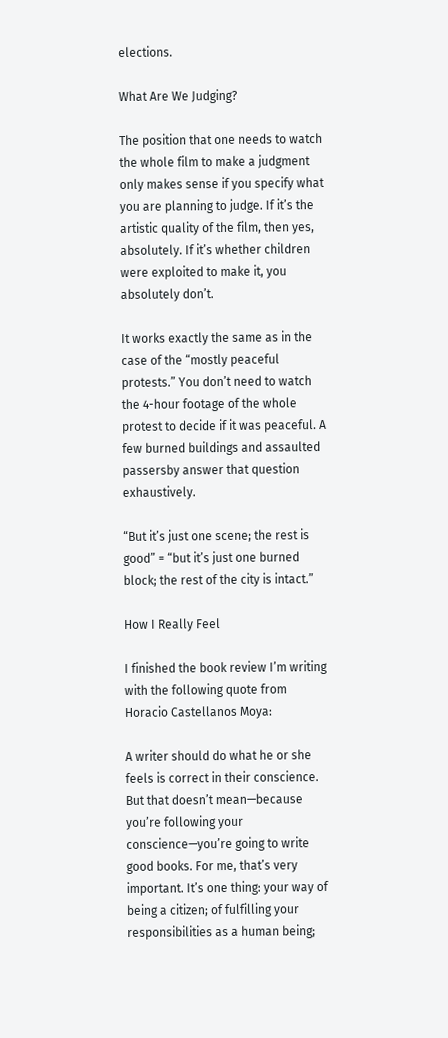elections.

What Are We Judging?

The position that one needs to watch the whole film to make a judgment only makes sense if you specify what you are planning to judge. If it’s the artistic quality of the film, then yes, absolutely. If it’s whether children were exploited to make it, you absolutely don’t.

It works exactly the same as in the case of the “mostly peaceful protests.” You don’t need to watch the 4-hour footage of the whole protest to decide if it was peaceful. A few burned buildings and assaulted passersby answer that question exhaustively.

“But it’s just one scene; the rest is good” = “but it’s just one burned block; the rest of the city is intact.”

How I Really Feel

I finished the book review I’m writing with the following quote from Horacio Castellanos Moya:

A writer should do what he or she feels is correct in their conscience. But that doesn’t mean—because you’re following your conscience—you’re going to write good books. For me, that’s very important. It’s one thing: your way of being a citizen; of fulfilling your responsibilities as a human being;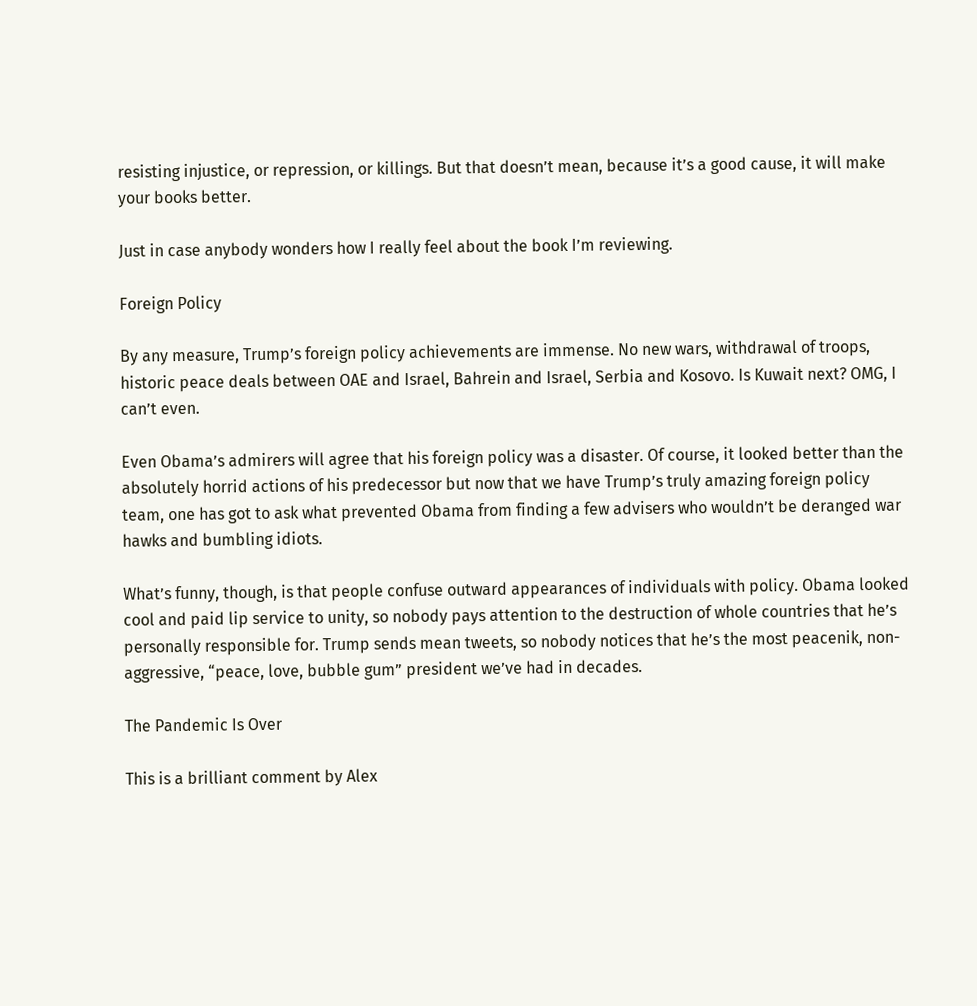resisting injustice, or repression, or killings. But that doesn’t mean, because it’s a good cause, it will make your books better.

Just in case anybody wonders how I really feel about the book I’m reviewing.

Foreign Policy

By any measure, Trump’s foreign policy achievements are immense. No new wars, withdrawal of troops, historic peace deals between OAE and Israel, Bahrein and Israel, Serbia and Kosovo. Is Kuwait next? OMG, I can’t even.

Even Obama’s admirers will agree that his foreign policy was a disaster. Of course, it looked better than the absolutely horrid actions of his predecessor but now that we have Trump’s truly amazing foreign policy team, one has got to ask what prevented Obama from finding a few advisers who wouldn’t be deranged war hawks and bumbling idiots.

What’s funny, though, is that people confuse outward appearances of individuals with policy. Obama looked cool and paid lip service to unity, so nobody pays attention to the destruction of whole countries that he’s personally responsible for. Trump sends mean tweets, so nobody notices that he’s the most peacenik, non-aggressive, “peace, love, bubble gum” president we’ve had in decades.

The Pandemic Is Over

This is a brilliant comment by Alex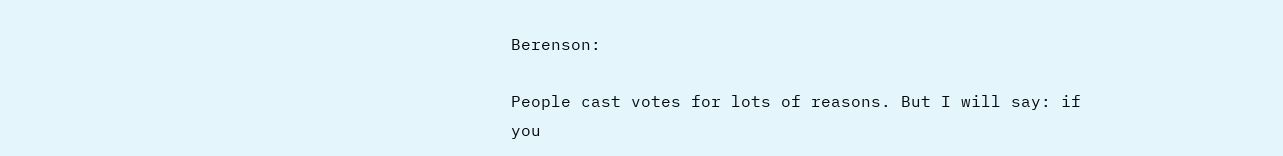Berenson:

People cast votes for lots of reasons. But I will say: if you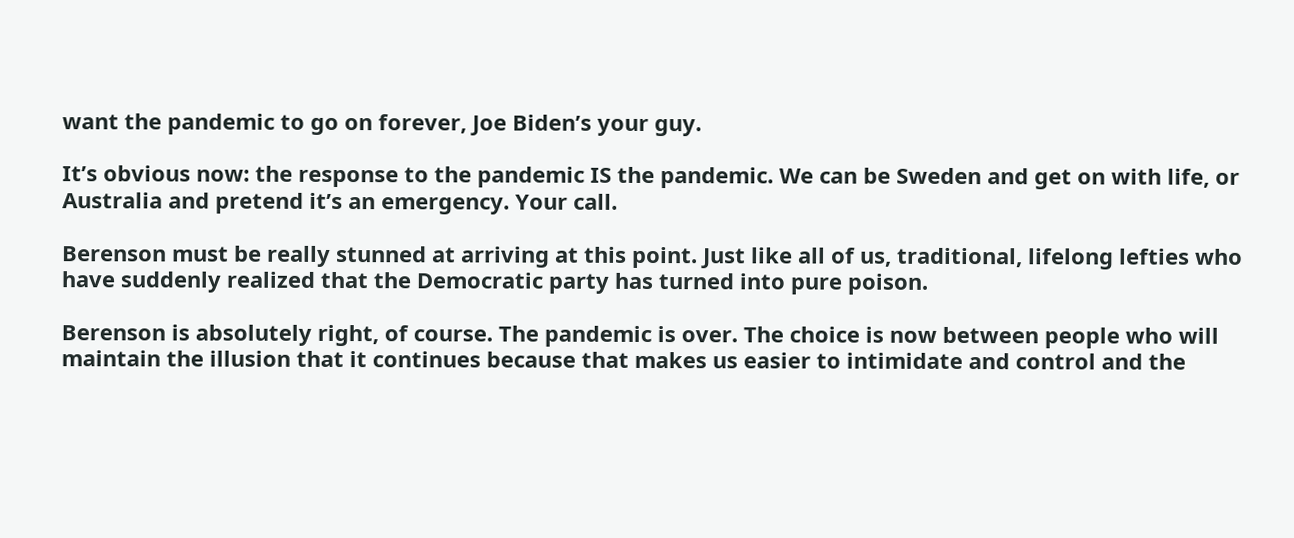want the pandemic to go on forever, Joe Biden’s your guy.

It’s obvious now: the response to the pandemic IS the pandemic. We can be Sweden and get on with life, or Australia and pretend it’s an emergency. Your call.

Berenson must be really stunned at arriving at this point. Just like all of us, traditional, lifelong lefties who have suddenly realized that the Democratic party has turned into pure poison.

Berenson is absolutely right, of course. The pandemic is over. The choice is now between people who will maintain the illusion that it continues because that makes us easier to intimidate and control and the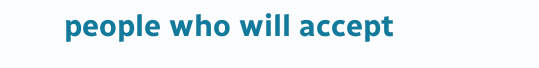people who will accept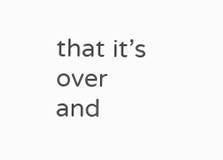that it’s over and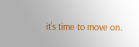it’s time to move on.